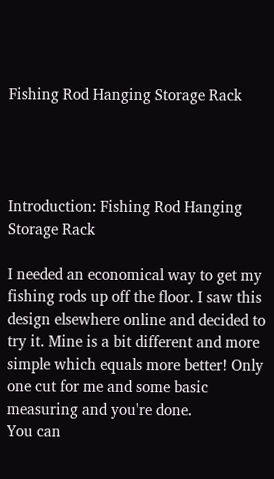Fishing Rod Hanging Storage Rack




Introduction: Fishing Rod Hanging Storage Rack

I needed an economical way to get my fishing rods up off the floor. I saw this design elsewhere online and decided to try it. Mine is a bit different and more simple which equals more better! Only one cut for me and some basic measuring and you're done.
You can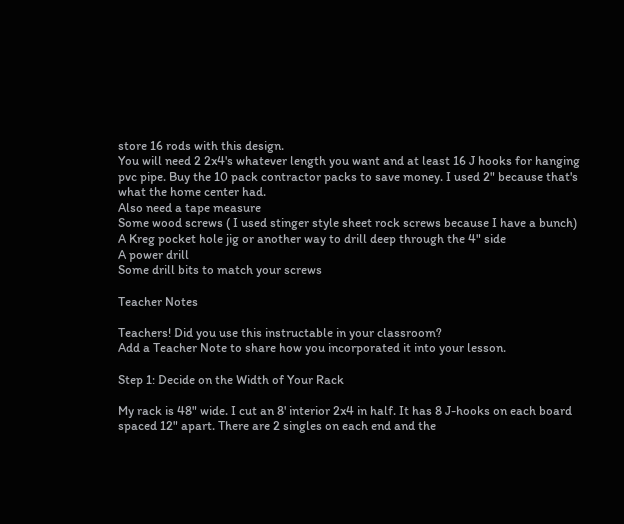store 16 rods with this design.
You will need 2 2x4's whatever length you want and at least 16 J hooks for hanging pvc pipe. Buy the 10 pack contractor packs to save money. I used 2" because that's what the home center had.
Also need a tape measure
Some wood screws ( I used stinger style sheet rock screws because I have a bunch)
A Kreg pocket hole jig or another way to drill deep through the 4" side
A power drill
Some drill bits to match your screws

Teacher Notes

Teachers! Did you use this instructable in your classroom?
Add a Teacher Note to share how you incorporated it into your lesson.

Step 1: Decide on the Width of Your Rack

My rack is 48" wide. I cut an 8' interior 2x4 in half. It has 8 J-hooks on each board spaced 12" apart. There are 2 singles on each end and the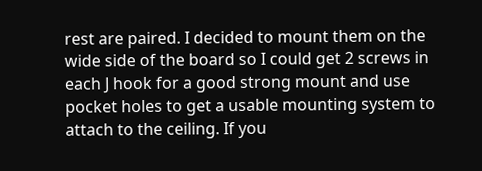rest are paired. I decided to mount them on the wide side of the board so I could get 2 screws in each J hook for a good strong mount and use pocket holes to get a usable mounting system to attach to the ceiling. If you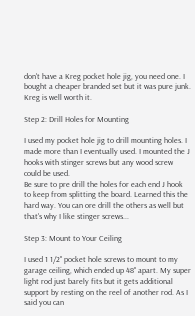don't have a Kreg pocket hole jig, you need one. I bought a cheaper branded set but it was pure junk. Kreg is well worth it.

Step 2: Drill Holes for Mounting

I used my pocket hole jig to drill mounting holes. I made more than I eventually used. I mounted the J hooks with stinger screws but any wood screw could be used.
Be sure to pre drill the holes for each end J hook to keep from splitting the board. Learned this the hard way. You can ore drill the others as well but that's why I like stinger screws...

Step 3: Mount to Your Ceiling

I used 1 1/2" pocket hole screws to mount to my garage ceiling, which ended up 48" apart. My super light rod just barely fits but it gets additional support by resting on the reel of another rod. As I said you can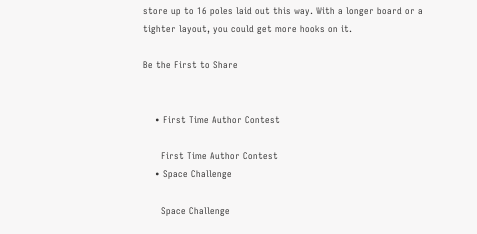store up to 16 poles laid out this way. With a longer board or a tighter layout, you could get more hooks on it.

Be the First to Share


    • First Time Author Contest

      First Time Author Contest
    • Space Challenge

      Space Challenge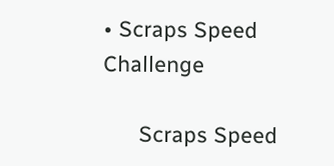• Scraps Speed Challenge

      Scraps Speed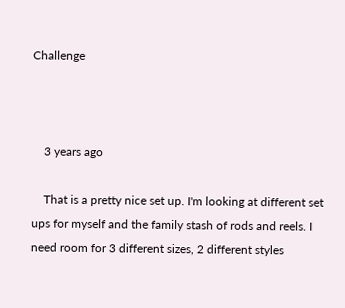Challenge



    3 years ago

    That is a pretty nice set up. I'm looking at different set ups for myself and the family stash of rods and reels. I need room for 3 different sizes, 2 different styles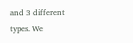and 3 different types. We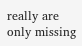really are only missing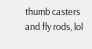thumb casters and fly rods, lol